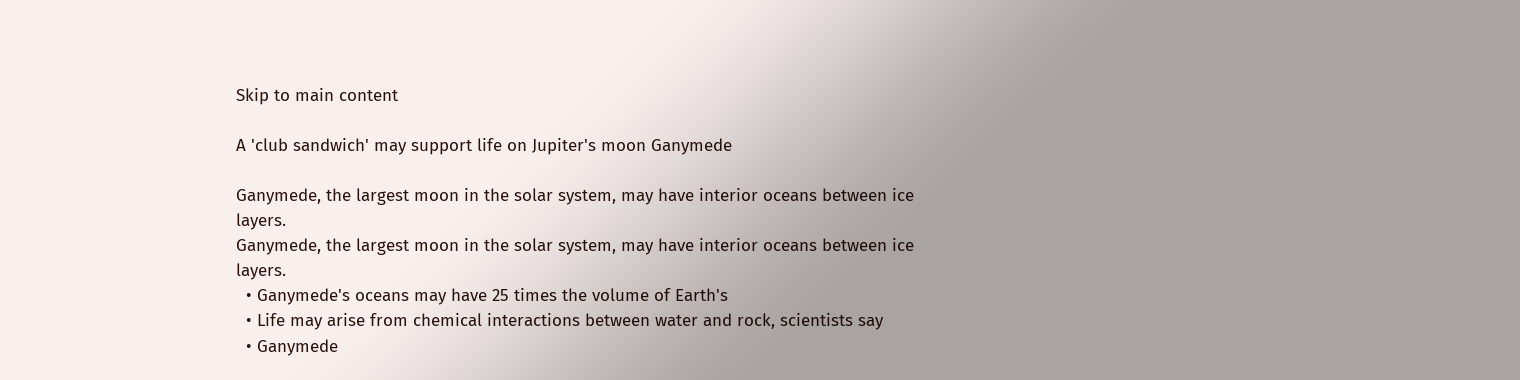Skip to main content

A 'club sandwich' may support life on Jupiter's moon Ganymede

Ganymede, the largest moon in the solar system, may have interior oceans between ice layers.
Ganymede, the largest moon in the solar system, may have interior oceans between ice layers.
  • Ganymede's oceans may have 25 times the volume of Earth's
  • Life may arise from chemical interactions between water and rock, scientists say
  • Ganymede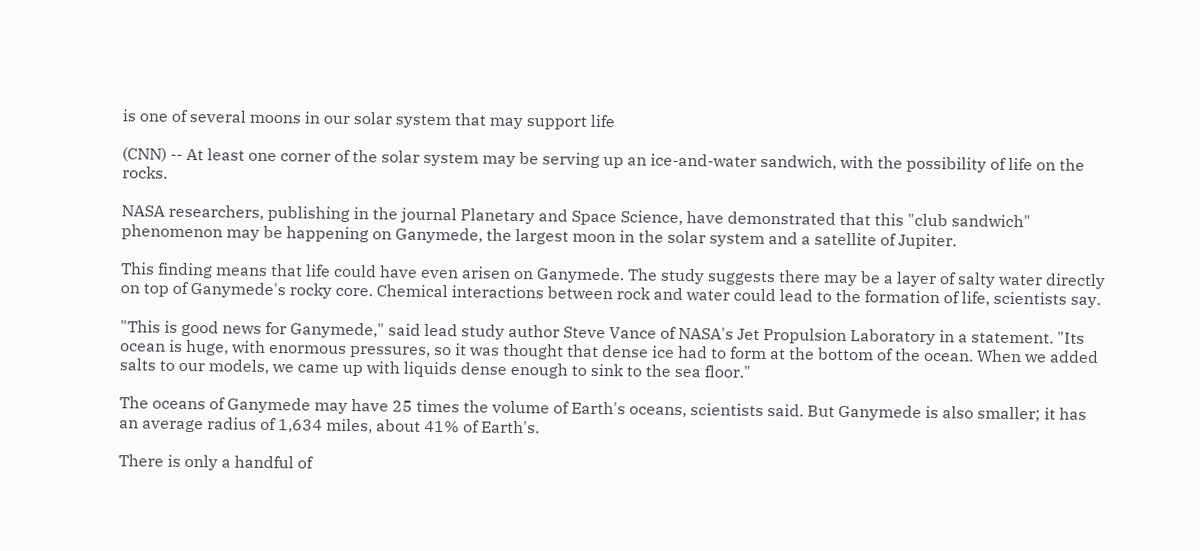is one of several moons in our solar system that may support life

(CNN) -- At least one corner of the solar system may be serving up an ice-and-water sandwich, with the possibility of life on the rocks.

NASA researchers, publishing in the journal Planetary and Space Science, have demonstrated that this "club sandwich" phenomenon may be happening on Ganymede, the largest moon in the solar system and a satellite of Jupiter.

This finding means that life could have even arisen on Ganymede. The study suggests there may be a layer of salty water directly on top of Ganymede's rocky core. Chemical interactions between rock and water could lead to the formation of life, scientists say.

"This is good news for Ganymede," said lead study author Steve Vance of NASA's Jet Propulsion Laboratory in a statement. "Its ocean is huge, with enormous pressures, so it was thought that dense ice had to form at the bottom of the ocean. When we added salts to our models, we came up with liquids dense enough to sink to the sea floor."

The oceans of Ganymede may have 25 times the volume of Earth's oceans, scientists said. But Ganymede is also smaller; it has an average radius of 1,634 miles, about 41% of Earth's.

There is only a handful of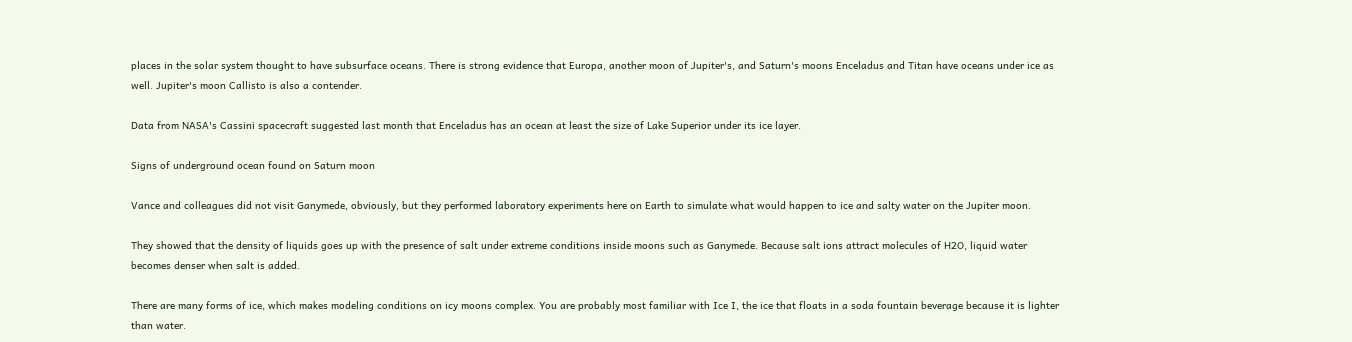places in the solar system thought to have subsurface oceans. There is strong evidence that Europa, another moon of Jupiter's, and Saturn's moons Enceladus and Titan have oceans under ice as well. Jupiter's moon Callisto is also a contender.

Data from NASA's Cassini spacecraft suggested last month that Enceladus has an ocean at least the size of Lake Superior under its ice layer.

Signs of underground ocean found on Saturn moon

Vance and colleagues did not visit Ganymede, obviously, but they performed laboratory experiments here on Earth to simulate what would happen to ice and salty water on the Jupiter moon.

They showed that the density of liquids goes up with the presence of salt under extreme conditions inside moons such as Ganymede. Because salt ions attract molecules of H2O, liquid water becomes denser when salt is added.

There are many forms of ice, which makes modeling conditions on icy moons complex. You are probably most familiar with Ice I, the ice that floats in a soda fountain beverage because it is lighter than water.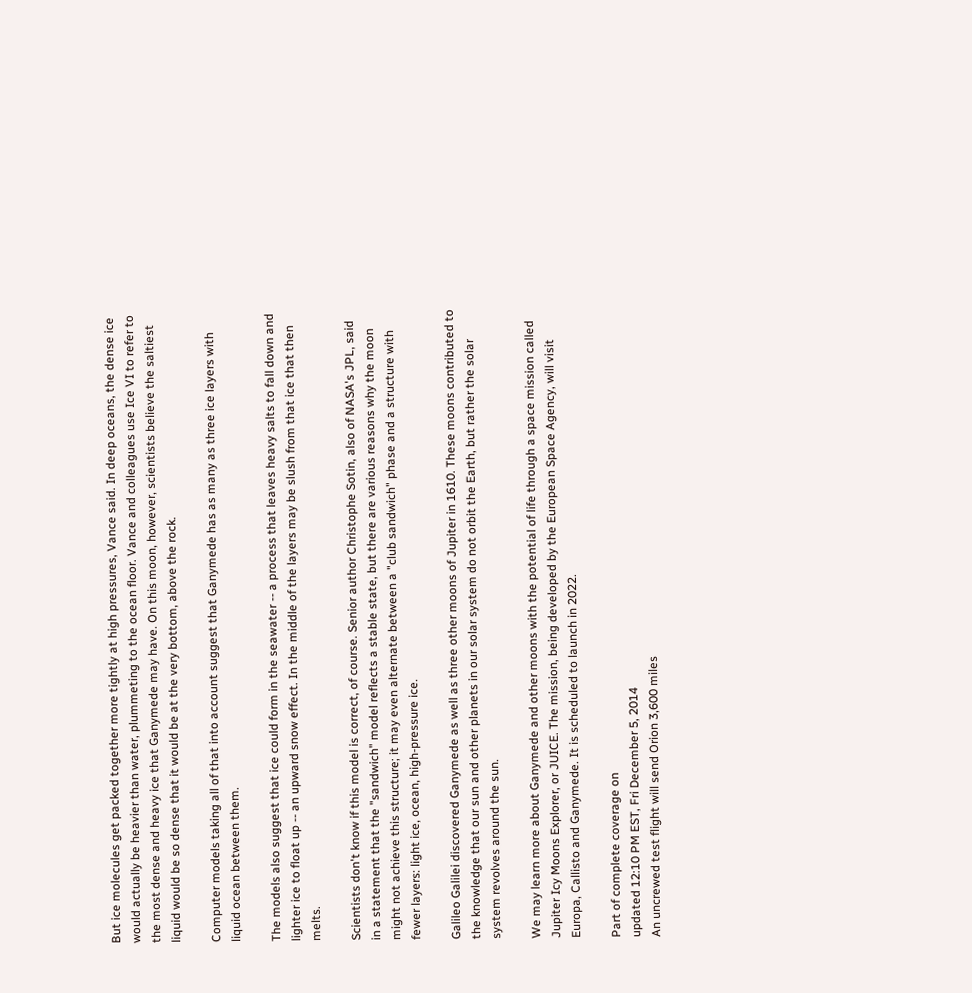But ice molecules get packed together more tightly at high pressures, Vance said. In deep oceans, the dense ice would actually be heavier than water, plummeting to the ocean floor. Vance and colleagues use Ice VI to refer to the most dense and heavy ice that Ganymede may have. On this moon, however, scientists believe the saltiest liquid would be so dense that it would be at the very bottom, above the rock.

Computer models taking all of that into account suggest that Ganymede has as many as three ice layers with liquid ocean between them.

The models also suggest that ice could form in the seawater -- a process that leaves heavy salts to fall down and lighter ice to float up -- an upward snow effect. In the middle of the layers may be slush from that ice that then melts.

Scientists don't know if this model is correct, of course. Senior author Christophe Sotin, also of NASA's JPL, said in a statement that the "sandwich" model reflects a stable state, but there are various reasons why the moon might not achieve this structure; it may even alternate between a "club sandwich" phase and a structure with fewer layers: light ice, ocean, high-pressure ice.

Galileo Galilei discovered Ganymede as well as three other moons of Jupiter in 1610. These moons contributed to the knowledge that our sun and other planets in our solar system do not orbit the Earth, but rather the solar system revolves around the sun.

We may learn more about Ganymede and other moons with the potential of life through a space mission called Jupiter Icy Moons Explorer, or JUICE. The mission, being developed by the European Space Agency, will visit Europa, Callisto and Ganymede. It is scheduled to launch in 2022.

Part of complete coverage on
updated 12:10 PM EST, Fri December 5, 2014
An uncrewed test flight will send Orion 3,600 miles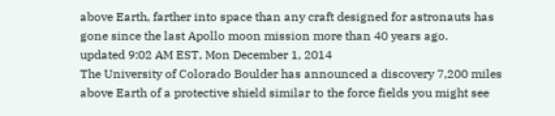above Earth, farther into space than any craft designed for astronauts has gone since the last Apollo moon mission more than 40 years ago.
updated 9:02 AM EST, Mon December 1, 2014
The University of Colorado Boulder has announced a discovery 7,200 miles above Earth of a protective shield similar to the force fields you might see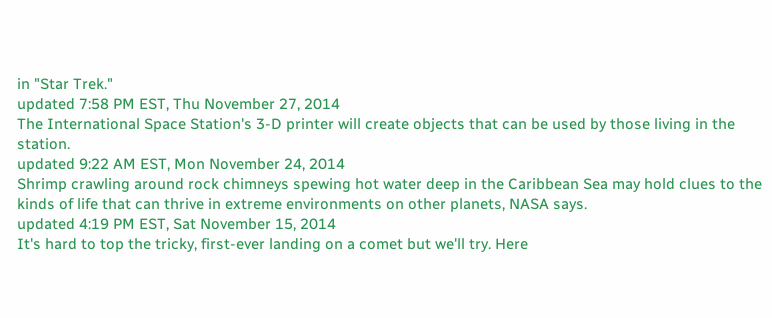in "Star Trek."
updated 7:58 PM EST, Thu November 27, 2014
The International Space Station's 3-D printer will create objects that can be used by those living in the station.
updated 9:22 AM EST, Mon November 24, 2014
Shrimp crawling around rock chimneys spewing hot water deep in the Caribbean Sea may hold clues to the kinds of life that can thrive in extreme environments on other planets, NASA says.
updated 4:19 PM EST, Sat November 15, 2014
It's hard to top the tricky, first-ever landing on a comet but we'll try. Here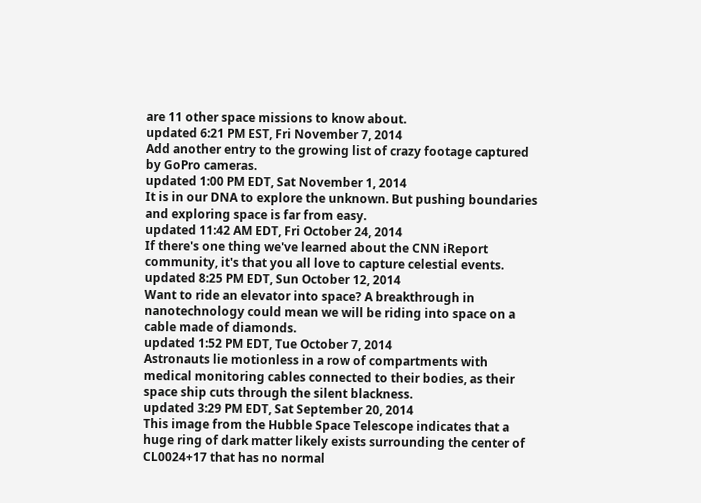are 11 other space missions to know about.
updated 6:21 PM EST, Fri November 7, 2014
Add another entry to the growing list of crazy footage captured by GoPro cameras.
updated 1:00 PM EDT, Sat November 1, 2014
It is in our DNA to explore the unknown. But pushing boundaries and exploring space is far from easy.
updated 11:42 AM EDT, Fri October 24, 2014
If there's one thing we've learned about the CNN iReport community, it's that you all love to capture celestial events.
updated 8:25 PM EDT, Sun October 12, 2014
Want to ride an elevator into space? A breakthrough in nanotechnology could mean we will be riding into space on a cable made of diamonds.
updated 1:52 PM EDT, Tue October 7, 2014
Astronauts lie motionless in a row of compartments with medical monitoring cables connected to their bodies, as their space ship cuts through the silent blackness.
updated 3:29 PM EDT, Sat September 20, 2014
This image from the Hubble Space Telescope indicates that a huge ring of dark matter likely exists surrounding the center of CL0024+17 that has no normal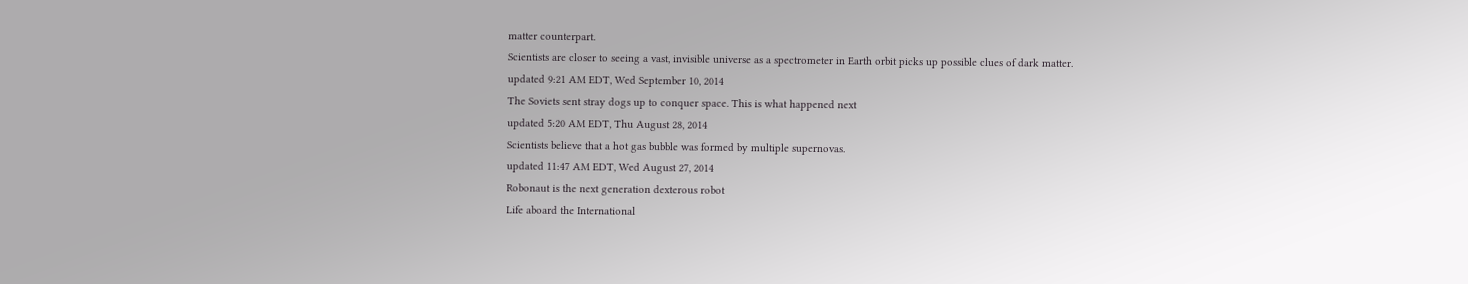matter counterpart.
Scientists are closer to seeing a vast, invisible universe as a spectrometer in Earth orbit picks up possible clues of dark matter.
updated 9:21 AM EDT, Wed September 10, 2014
The Soviets sent stray dogs up to conquer space. This is what happened next
updated 5:20 AM EDT, Thu August 28, 2014
Scientists believe that a hot gas bubble was formed by multiple supernovas.
updated 11:47 AM EDT, Wed August 27, 2014
Robonaut is the next generation dexterous robot
Life aboard the International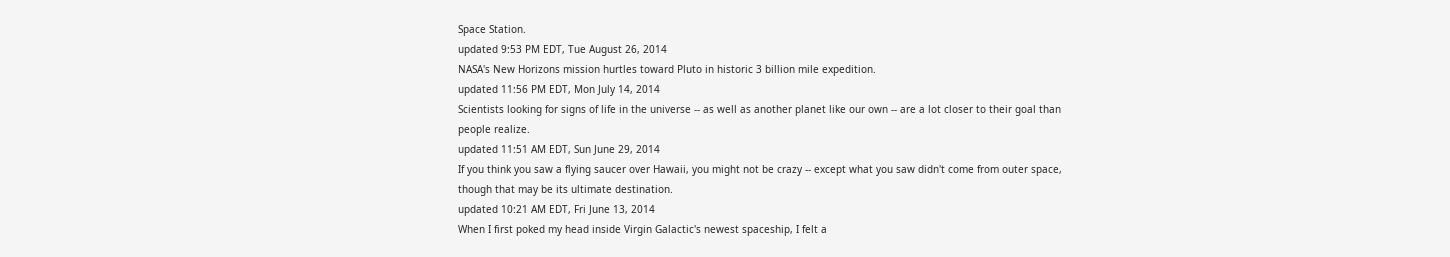Space Station.
updated 9:53 PM EDT, Tue August 26, 2014
NASA's New Horizons mission hurtles toward Pluto in historic 3 billion mile expedition.
updated 11:56 PM EDT, Mon July 14, 2014
Scientists looking for signs of life in the universe -- as well as another planet like our own -- are a lot closer to their goal than people realize.
updated 11:51 AM EDT, Sun June 29, 2014
If you think you saw a flying saucer over Hawaii, you might not be crazy -- except what you saw didn't come from outer space, though that may be its ultimate destination.
updated 10:21 AM EDT, Fri June 13, 2014
When I first poked my head inside Virgin Galactic's newest spaceship, I felt a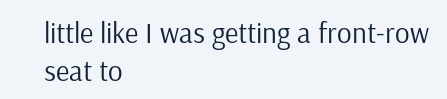little like I was getting a front-row seat to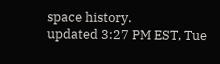space history.
updated 3:27 PM EST, Tue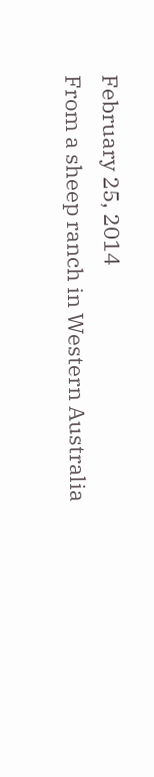February 25, 2014
From a sheep ranch in Western Australia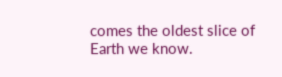comes the oldest slice of Earth we know.